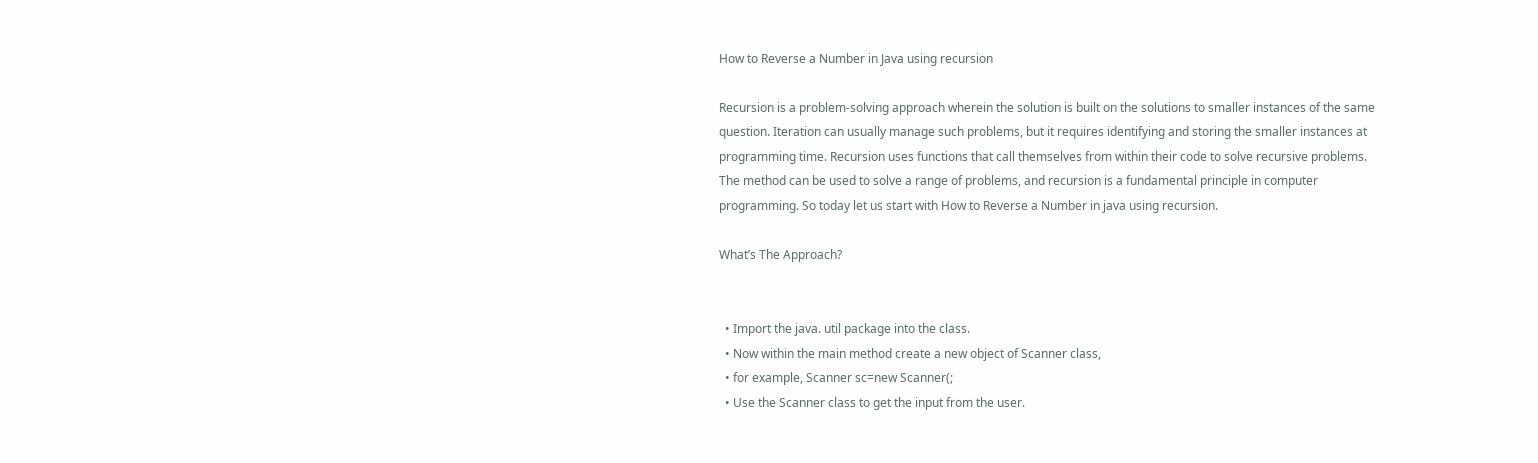How to Reverse a Number in Java using recursion

Recursion is a problem-solving approach wherein the solution is built on the solutions to smaller instances of the same question. Iteration can usually manage such problems, but it requires identifying and storing the smaller instances at programming time. Recursion uses functions that call themselves from within their code to solve recursive problems. The method can be used to solve a range of problems, and recursion is a fundamental principle in computer programming. So today let us start with How to Reverse a Number in java using recursion.

What’s The Approach?


  • Import the java. util package into the class.
  • Now within the main method create a new object of Scanner class,
  • for example, Scanner sc=new Scanner(;
  • Use the Scanner class to get the input from the user.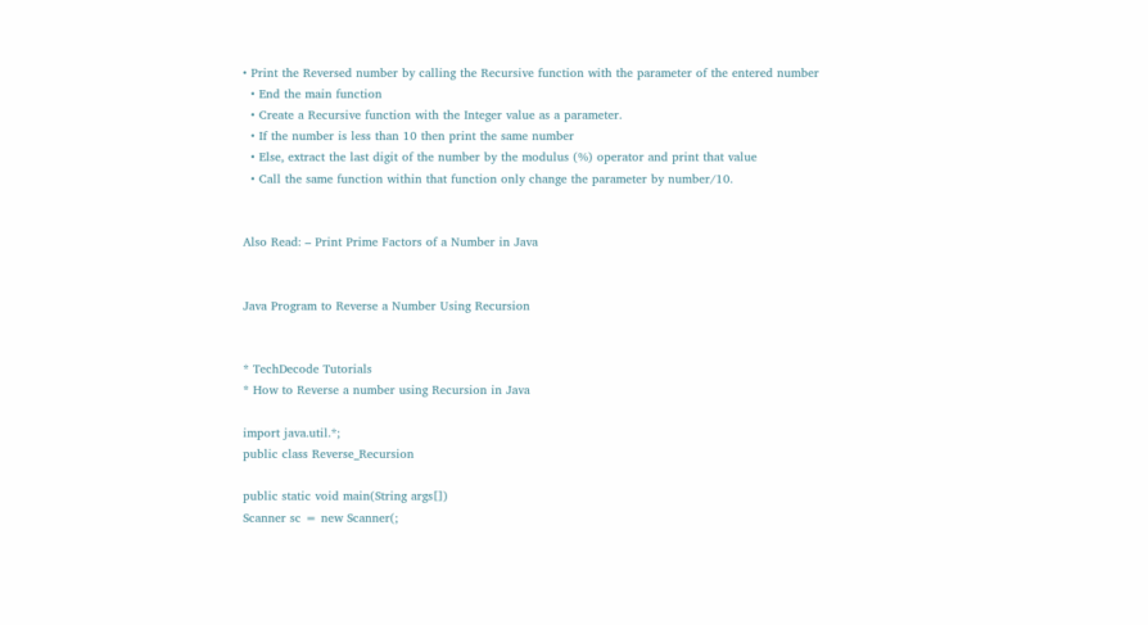• Print the Reversed number by calling the Recursive function with the parameter of the entered number
  • End the main function
  • Create a Recursive function with the Integer value as a parameter.
  • If the number is less than 10 then print the same number
  • Else, extract the last digit of the number by the modulus (%) operator and print that value
  • Call the same function within that function only change the parameter by number/10.


Also Read: – Print Prime Factors of a Number in Java


Java Program to Reverse a Number Using Recursion


* TechDecode Tutorials
* How to Reverse a number using Recursion in Java

import java.util.*;
public class Reverse_Recursion

public static void main(String args[])
Scanner sc = new Scanner(;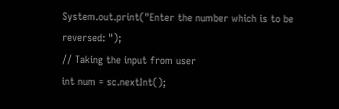System.out.print("Enter the number which is to be reversed: ");
// Taking the input from user
int num = sc.nextInt();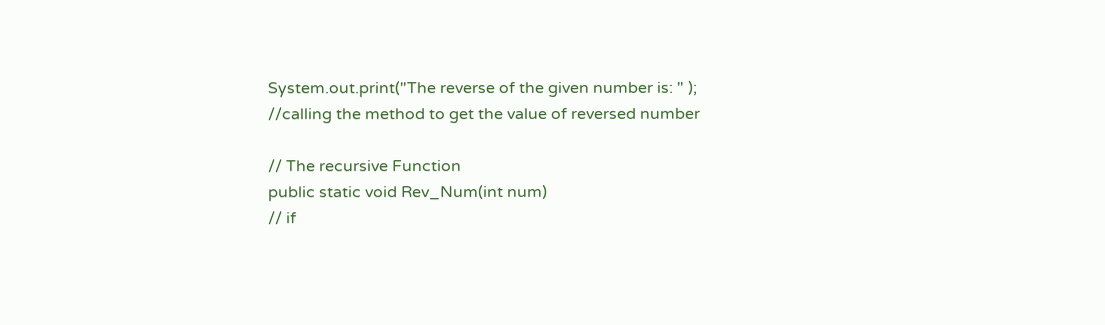System.out.print("The reverse of the given number is: " );
//calling the method to get the value of reversed number

// The recursive Function
public static void Rev_Num(int num)
// if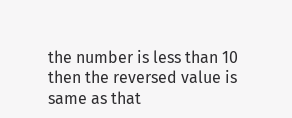the number is less than 10 then the reversed value is same as that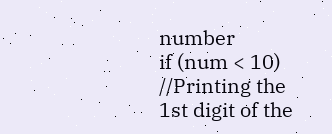number
if (num < 10)
//Printing the 1st digit of the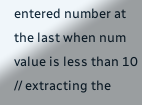entered number at the last when num value is less than 10
// extracting the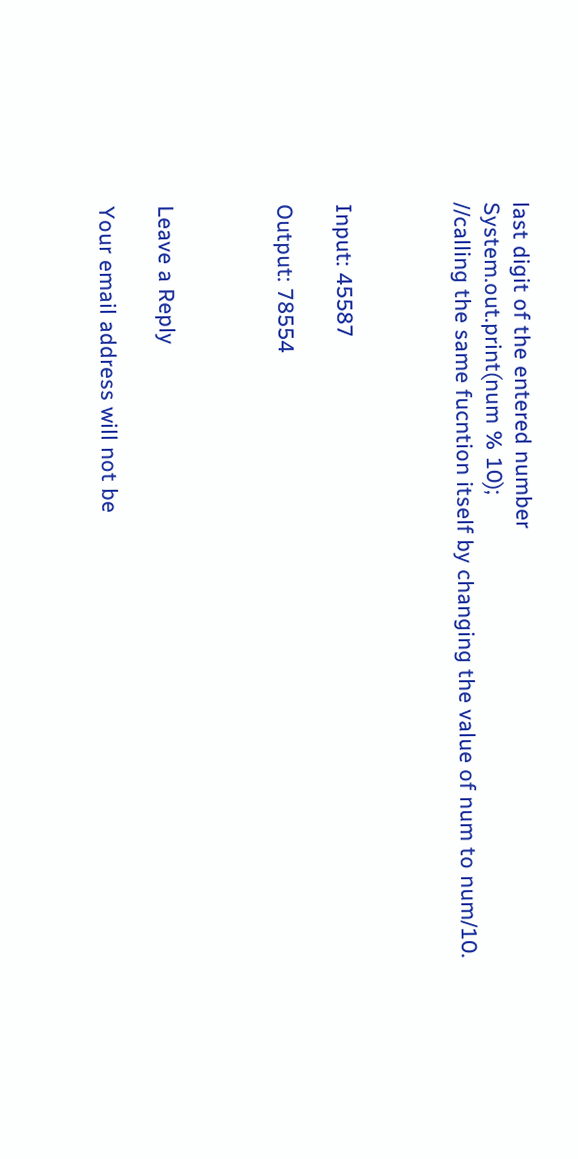last digit of the entered number
System.out.print(num % 10);
//calling the same fucntion itself by changing the value of num to num/10.



Input: 45587

Output: 78554



Leave a Reply

Your email address will not be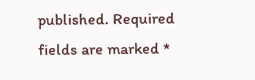published. Required fields are marked *